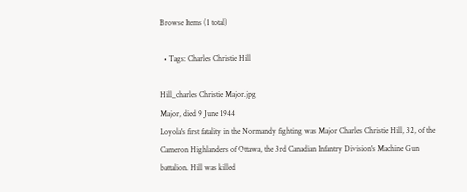Browse Items (1 total)

  • Tags: Charles Christie Hill

Hill_charles Christie Major.jpg
Major, died 9 June 1944
Loyola's first fatality in the Normandy fighting was Major Charles Christie Hill, 32, of the Cameron Highlanders of Ottawa, the 3rd Canadian Infantry Division's Machine Gun battalion. Hill was killed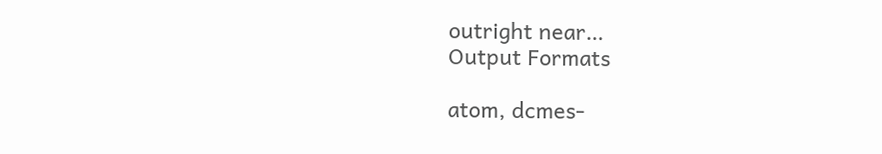outright near…
Output Formats

atom, dcmes-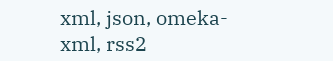xml, json, omeka-xml, rss2